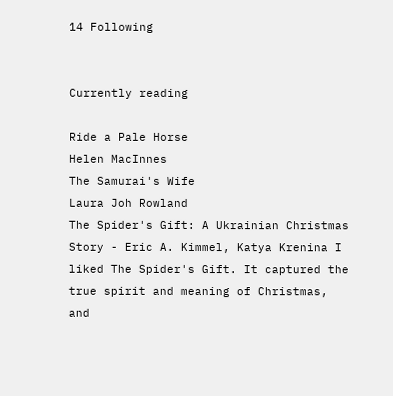14 Following


Currently reading

Ride a Pale Horse
Helen MacInnes
The Samurai's Wife
Laura Joh Rowland
The Spider's Gift: A Ukrainian Christmas Story - Eric A. Kimmel, Katya Krenina I liked The Spider's Gift. It captured the true spirit and meaning of Christmas, and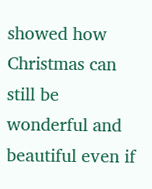showed how Christmas can still be wonderful and beautiful even if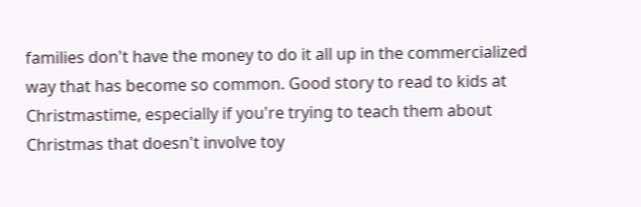families don't have the money to do it all up in the commercialized way that has become so common. Good story to read to kids at Christmastime, especially if you're trying to teach them about Christmas that doesn't involve toy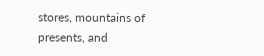stores, mountains of presents, and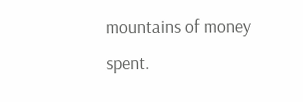mountains of money spent.